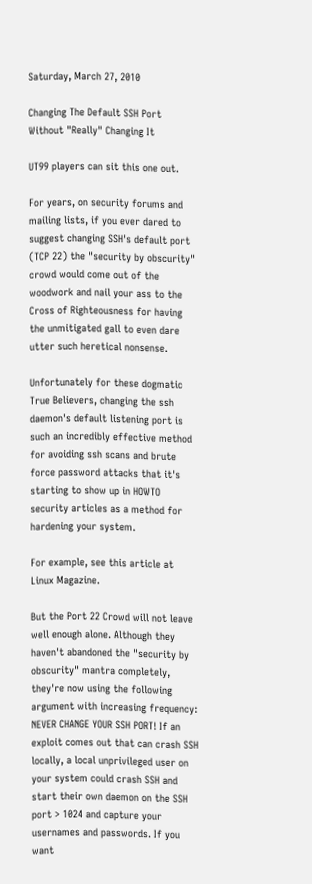Saturday, March 27, 2010

Changing The Default SSH Port Without "Really" Changing It

UT99 players can sit this one out.

For years, on security forums and mailing lists, if you ever dared to suggest changing SSH's default port (TCP 22) the "security by obscurity" crowd would come out of the woodwork and nail your ass to the Cross of Righteousness for having the unmitigated gall to even dare utter such heretical nonsense.

Unfortunately for these dogmatic True Believers, changing the ssh daemon's default listening port is such an incredibly effective method for avoiding ssh scans and brute force password attacks that it's starting to show up in HOWTO security articles as a method for hardening your system.

For example, see this article at Linux Magazine.

But the Port 22 Crowd will not leave well enough alone. Although they haven't abandoned the "security by obscurity" mantra completely, they're now using the following argument with increasing frequency:
NEVER CHANGE YOUR SSH PORT! If an exploit comes out that can crash SSH locally, a local unprivileged user on your system could crash SSH and start their own daemon on the SSH port > 1024 and capture your usernames and passwords. If you want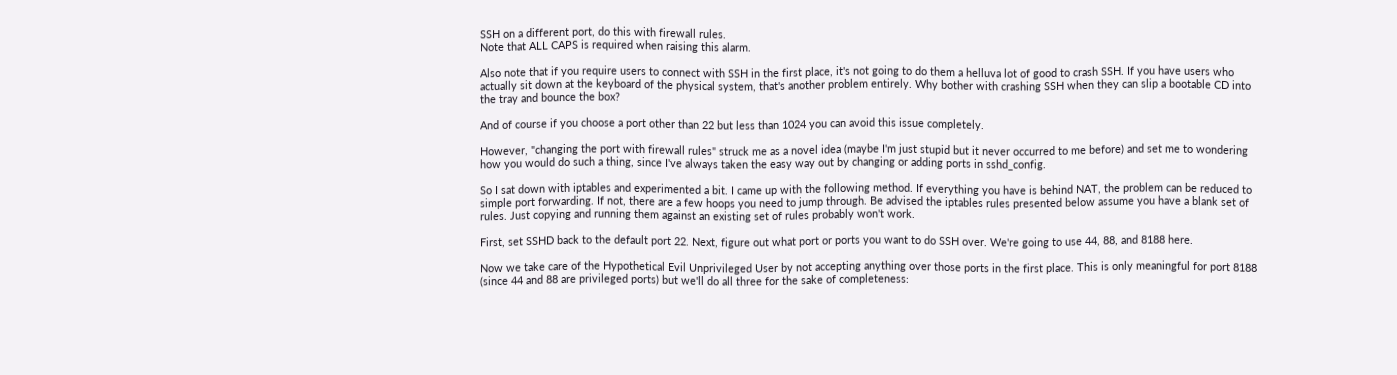SSH on a different port, do this with firewall rules.
Note that ALL CAPS is required when raising this alarm.

Also note that if you require users to connect with SSH in the first place, it's not going to do them a helluva lot of good to crash SSH. If you have users who actually sit down at the keyboard of the physical system, that's another problem entirely. Why bother with crashing SSH when they can slip a bootable CD into the tray and bounce the box?

And of course if you choose a port other than 22 but less than 1024 you can avoid this issue completely.

However, "changing the port with firewall rules" struck me as a novel idea (maybe I'm just stupid but it never occurred to me before) and set me to wondering how you would do such a thing, since I've always taken the easy way out by changing or adding ports in sshd_config.

So I sat down with iptables and experimented a bit. I came up with the following method. If everything you have is behind NAT, the problem can be reduced to simple port forwarding. If not, there are a few hoops you need to jump through. Be advised the iptables rules presented below assume you have a blank set of rules. Just copying and running them against an existing set of rules probably won't work.

First, set SSHD back to the default port 22. Next, figure out what port or ports you want to do SSH over. We're going to use 44, 88, and 8188 here.

Now we take care of the Hypothetical Evil Unprivileged User by not accepting anything over those ports in the first place. This is only meaningful for port 8188 (since 44 and 88 are privileged ports) but we'll do all three for the sake of completeness: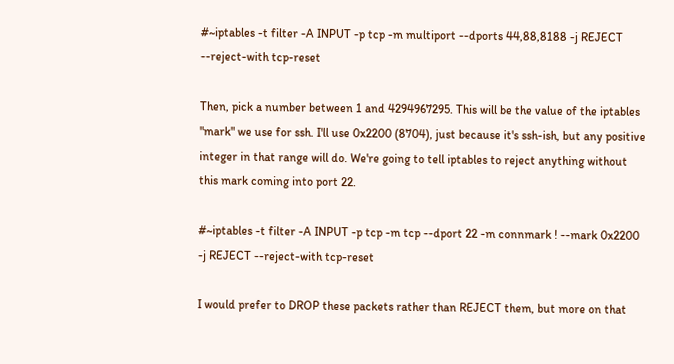#~iptables -t filter -A INPUT -p tcp -m multiport --dports 44,88,8188 -j REJECT --reject-with tcp-reset

Then, pick a number between 1 and 4294967295. This will be the value of the iptables "mark" we use for ssh. I'll use 0x2200 (8704), just because it's ssh-ish, but any positive integer in that range will do. We're going to tell iptables to reject anything without this mark coming into port 22.

#~iptables -t filter -A INPUT -p tcp -m tcp --dport 22 -m connmark ! --mark 0x2200 -j REJECT --reject-with tcp-reset

I would prefer to DROP these packets rather than REJECT them, but more on that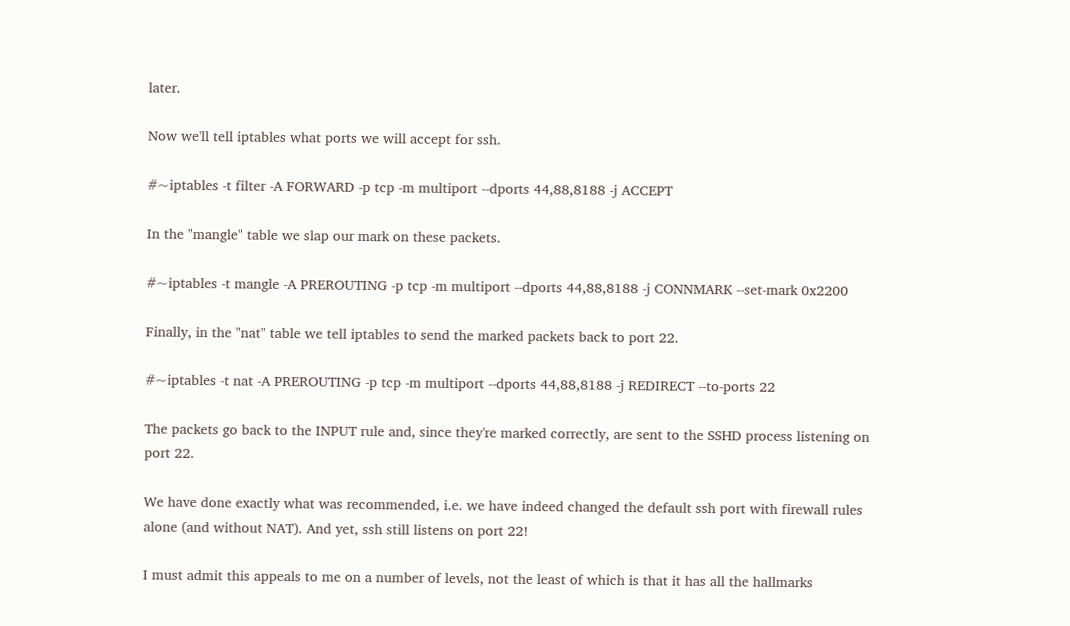later.

Now we'll tell iptables what ports we will accept for ssh.

#~iptables -t filter -A FORWARD -p tcp -m multiport --dports 44,88,8188 -j ACCEPT

In the "mangle" table we slap our mark on these packets.

#~iptables -t mangle -A PREROUTING -p tcp -m multiport --dports 44,88,8188 -j CONNMARK --set-mark 0x2200

Finally, in the "nat" table we tell iptables to send the marked packets back to port 22.

#~iptables -t nat -A PREROUTING -p tcp -m multiport --dports 44,88,8188 -j REDIRECT --to-ports 22

The packets go back to the INPUT rule and, since they're marked correctly, are sent to the SSHD process listening on port 22.

We have done exactly what was recommended, i.e. we have indeed changed the default ssh port with firewall rules alone (and without NAT). And yet, ssh still listens on port 22!

I must admit this appeals to me on a number of levels, not the least of which is that it has all the hallmarks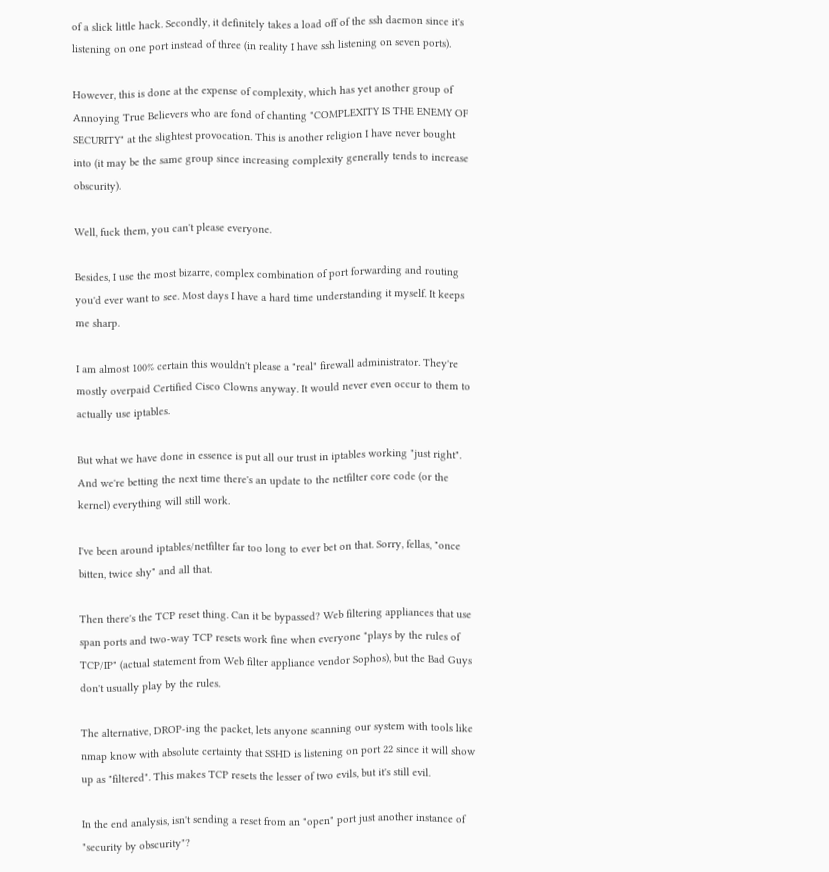of a slick little hack. Secondly, it definitely takes a load off of the ssh daemon since it's listening on one port instead of three (in reality I have ssh listening on seven ports).

However, this is done at the expense of complexity, which has yet another group of Annoying True Believers who are fond of chanting "COMPLEXITY IS THE ENEMY OF SECURITY" at the slightest provocation. This is another religion I have never bought into (it may be the same group since increasing complexity generally tends to increase obscurity).

Well, fuck them, you can't please everyone.

Besides, I use the most bizarre, complex combination of port forwarding and routing you'd ever want to see. Most days I have a hard time understanding it myself. It keeps me sharp.

I am almost 100% certain this wouldn't please a "real" firewall administrator. They're mostly overpaid Certified Cisco Clowns anyway. It would never even occur to them to actually use iptables.

But what we have done in essence is put all our trust in iptables working "just right". And we're betting the next time there's an update to the netfilter core code (or the kernel) everything will still work.

I've been around iptables/netfilter far too long to ever bet on that. Sorry, fellas, "once bitten, twice shy" and all that.

Then there's the TCP reset thing. Can it be bypassed? Web filtering appliances that use span ports and two-way TCP resets work fine when everyone "plays by the rules of TCP/IP" (actual statement from Web filter appliance vendor Sophos), but the Bad Guys don't usually play by the rules.

The alternative, DROP-ing the packet, lets anyone scanning our system with tools like nmap know with absolute certainty that SSHD is listening on port 22 since it will show up as "filtered". This makes TCP resets the lesser of two evils, but it's still evil.

In the end analysis, isn't sending a reset from an "open" port just another instance of "security by obscurity"?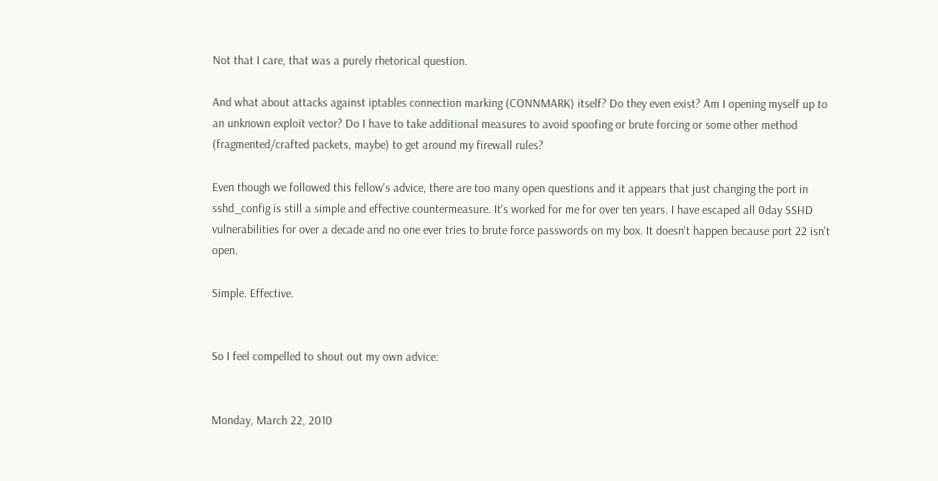Not that I care, that was a purely rhetorical question.

And what about attacks against iptables connection marking (CONNMARK) itself? Do they even exist? Am I opening myself up to an unknown exploit vector? Do I have to take additional measures to avoid spoofing or brute forcing or some other method (fragmented/crafted packets, maybe) to get around my firewall rules?

Even though we followed this fellow's advice, there are too many open questions and it appears that just changing the port in sshd_config is still a simple and effective countermeasure. It's worked for me for over ten years. I have escaped all 0day SSHD vulnerabilities for over a decade and no one ever tries to brute force passwords on my box. It doesn't happen because port 22 isn't open.

Simple. Effective.


So I feel compelled to shout out my own advice:


Monday, March 22, 2010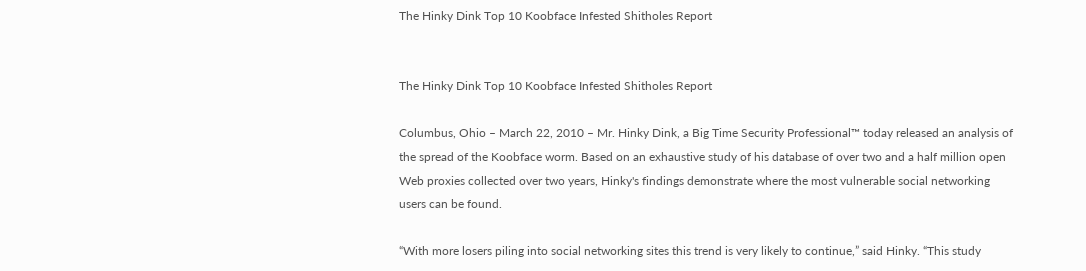The Hinky Dink Top 10 Koobface Infested Shitholes Report


The Hinky Dink Top 10 Koobface Infested Shitholes Report

Columbus, Ohio – March 22, 2010 – Mr. Hinky Dink, a Big Time Security Professional™ today released an analysis of the spread of the Koobface worm. Based on an exhaustive study of his database of over two and a half million open Web proxies collected over two years, Hinky's findings demonstrate where the most vulnerable social networking users can be found.

“With more losers piling into social networking sites this trend is very likely to continue,” said Hinky. “This study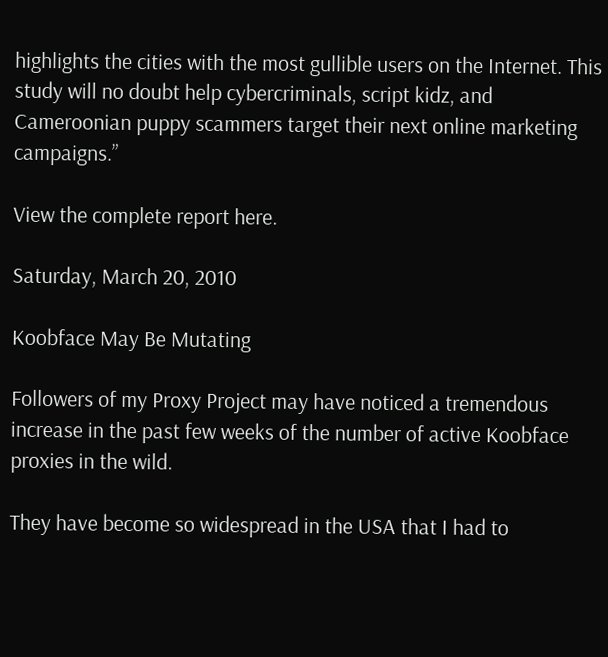highlights the cities with the most gullible users on the Internet. This study will no doubt help cybercriminals, script kidz, and Cameroonian puppy scammers target their next online marketing campaigns.”

View the complete report here.

Saturday, March 20, 2010

Koobface May Be Mutating

Followers of my Proxy Project may have noticed a tremendous increase in the past few weeks of the number of active Koobface proxies in the wild.

They have become so widespread in the USA that I had to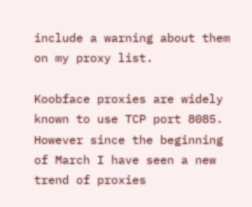include a warning about them on my proxy list.

Koobface proxies are widely known to use TCP port 8085. However since the beginning of March I have seen a new trend of proxies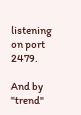listening on port 2479.

And by "trend"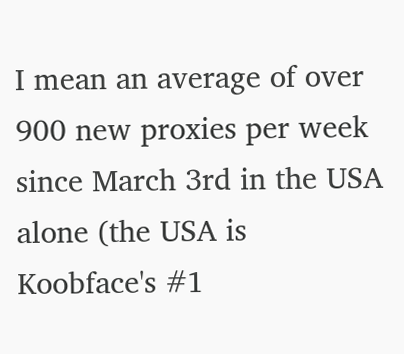I mean an average of over 900 new proxies per week since March 3rd in the USA alone (the USA is Koobface's #1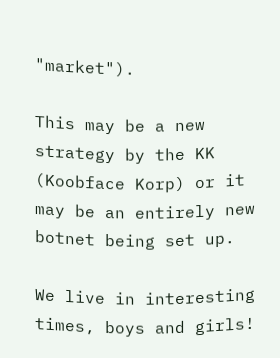"market").

This may be a new strategy by the KK (Koobface Korp) or it may be an entirely new botnet being set up.

We live in interesting times, boys and girls!